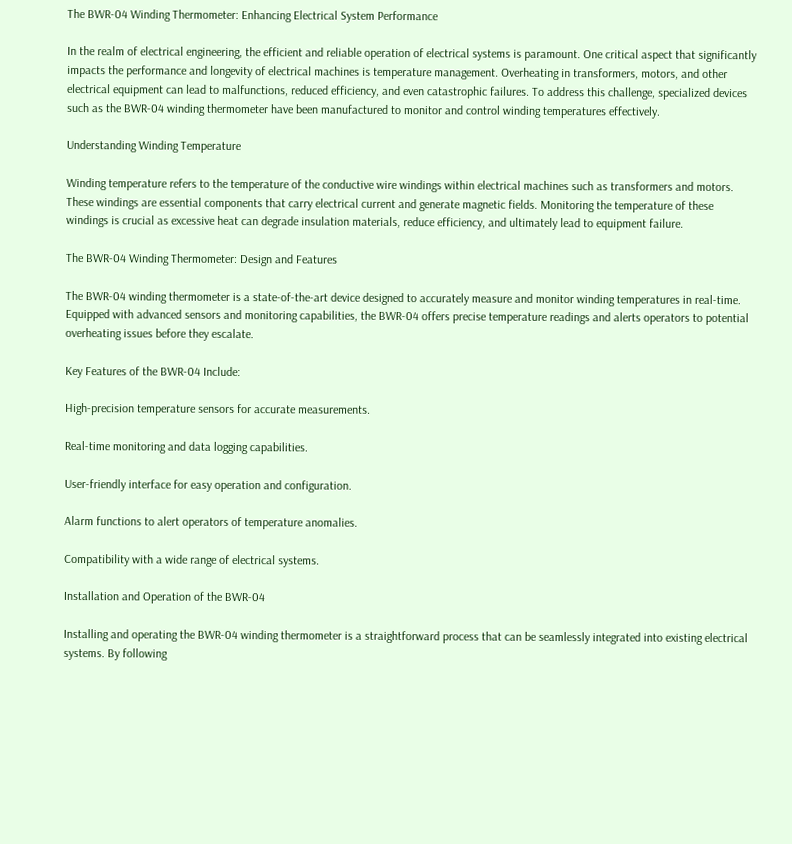The BWR-04 Winding Thermometer: Enhancing Electrical System Performance

In the realm of electrical engineering, the efficient and reliable operation of electrical systems is paramount. One critical aspect that significantly impacts the performance and longevity of electrical machines is temperature management. Overheating in transformers, motors, and other electrical equipment can lead to malfunctions, reduced efficiency, and even catastrophic failures. To address this challenge, specialized devices such as the BWR-04 winding thermometer have been manufactured to monitor and control winding temperatures effectively.

Understanding Winding Temperature

Winding temperature refers to the temperature of the conductive wire windings within electrical machines such as transformers and motors. These windings are essential components that carry electrical current and generate magnetic fields. Monitoring the temperature of these windings is crucial as excessive heat can degrade insulation materials, reduce efficiency, and ultimately lead to equipment failure.

The BWR-04 Winding Thermometer: Design and Features

The BWR-04 winding thermometer is a state-of-the-art device designed to accurately measure and monitor winding temperatures in real-time. Equipped with advanced sensors and monitoring capabilities, the BWR-04 offers precise temperature readings and alerts operators to potential overheating issues before they escalate.

Key Features of the BWR-04 Include:

High-precision temperature sensors for accurate measurements.

Real-time monitoring and data logging capabilities.

User-friendly interface for easy operation and configuration.

Alarm functions to alert operators of temperature anomalies.

Compatibility with a wide range of electrical systems.

Installation and Operation of the BWR-04

Installing and operating the BWR-04 winding thermometer is a straightforward process that can be seamlessly integrated into existing electrical systems. By following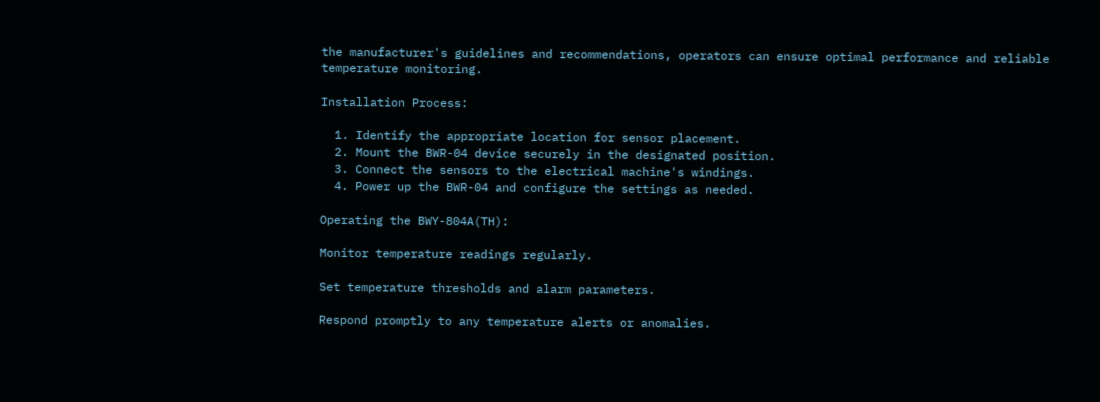the manufacturer's guidelines and recommendations, operators can ensure optimal performance and reliable temperature monitoring.

Installation Process:

  1. Identify the appropriate location for sensor placement.
  2. Mount the BWR-04 device securely in the designated position.
  3. Connect the sensors to the electrical machine's windings.
  4. Power up the BWR-04 and configure the settings as needed.

Operating the BWY-804A(TH):

Monitor temperature readings regularly.

Set temperature thresholds and alarm parameters.

Respond promptly to any temperature alerts or anomalies.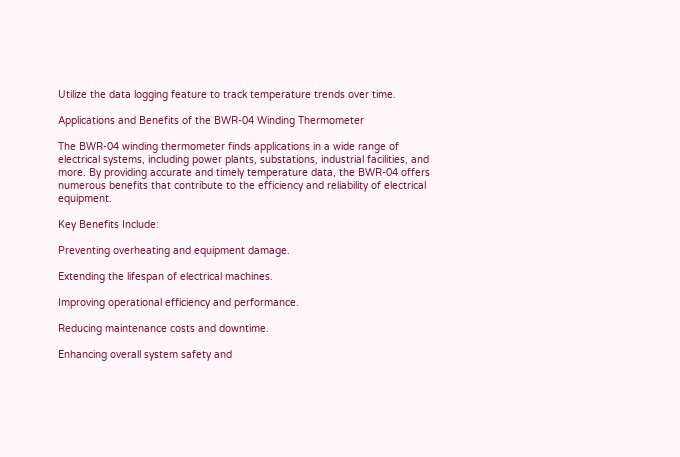Utilize the data logging feature to track temperature trends over time.

Applications and Benefits of the BWR-04 Winding Thermometer

The BWR-04 winding thermometer finds applications in a wide range of electrical systems, including power plants, substations, industrial facilities, and more. By providing accurate and timely temperature data, the BWR-04 offers numerous benefits that contribute to the efficiency and reliability of electrical equipment.

Key Benefits Include:

Preventing overheating and equipment damage.

Extending the lifespan of electrical machines.

Improving operational efficiency and performance.

Reducing maintenance costs and downtime.

Enhancing overall system safety and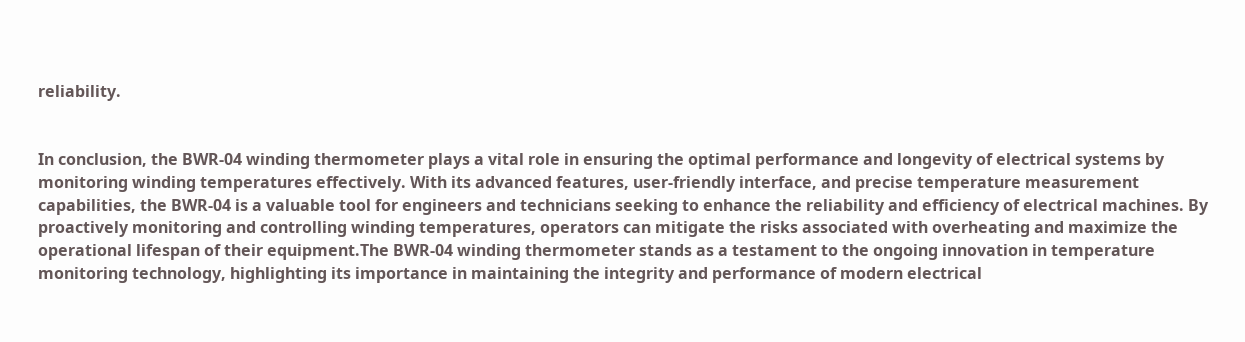reliability.


In conclusion, the BWR-04 winding thermometer plays a vital role in ensuring the optimal performance and longevity of electrical systems by monitoring winding temperatures effectively. With its advanced features, user-friendly interface, and precise temperature measurement capabilities, the BWR-04 is a valuable tool for engineers and technicians seeking to enhance the reliability and efficiency of electrical machines. By proactively monitoring and controlling winding temperatures, operators can mitigate the risks associated with overheating and maximize the operational lifespan of their equipment.The BWR-04 winding thermometer stands as a testament to the ongoing innovation in temperature monitoring technology, highlighting its importance in maintaining the integrity and performance of modern electrical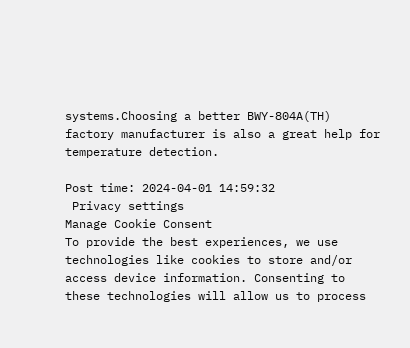systems.Choosing a better BWY-804A(TH) factory manufacturer is also a great help for temperature detection.

Post time: 2024-04-01 14:59:32
 Privacy settings
Manage Cookie Consent
To provide the best experiences, we use technologies like cookies to store and/or access device information. Consenting to these technologies will allow us to process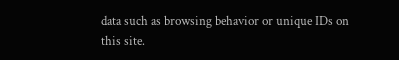data such as browsing behavior or unique IDs on this site.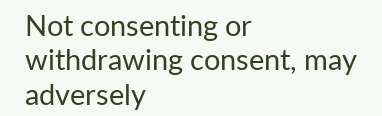Not consenting or withdrawing consent, may adversely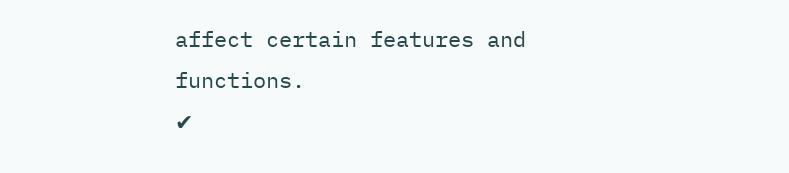affect certain features and functions.
✔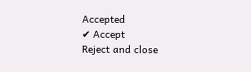Accepted
✔ Accept
Reject and close